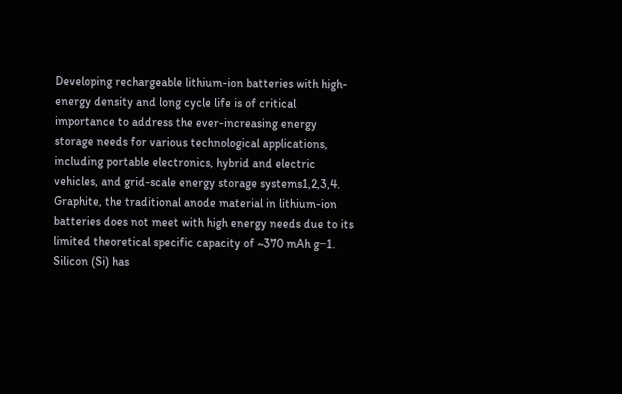Developing rechargeable lithium-ion batteries with high-energy density and long cycle life is of critical importance to address the ever-increasing energy storage needs for various technological applications, including portable electronics, hybrid and electric vehicles, and grid-scale energy storage systems1,2,3,4. Graphite, the traditional anode material in lithium-ion batteries does not meet with high energy needs due to its limited theoretical specific capacity of ~370 mAh g−1. Silicon (Si) has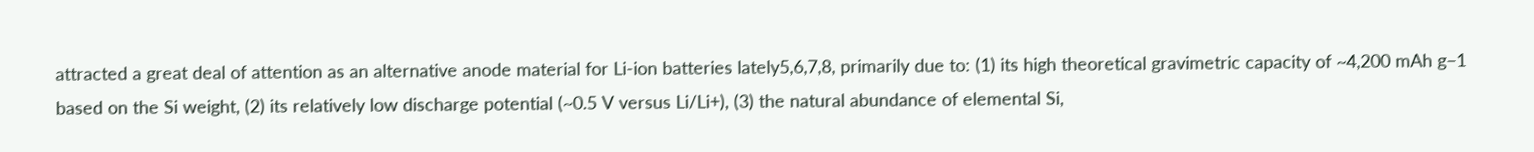attracted a great deal of attention as an alternative anode material for Li-ion batteries lately5,6,7,8, primarily due to: (1) its high theoretical gravimetric capacity of ~4,200 mAh g−1 based on the Si weight, (2) its relatively low discharge potential (~0.5 V versus Li/Li+), (3) the natural abundance of elemental Si,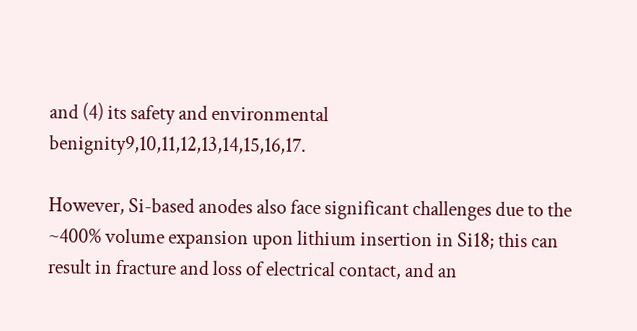and (4) its safety and environmental benignity9,10,11,12,13,14,15,16,17.

However, Si-based anodes also face significant challenges due to the ~400% volume expansion upon lithium insertion in Si18; this can result in fracture and loss of electrical contact, and an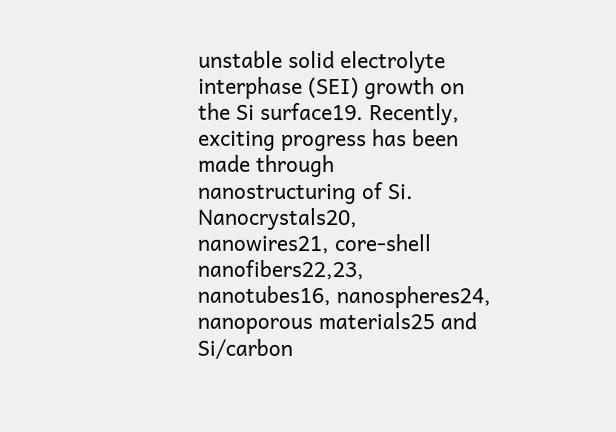unstable solid electrolyte interphase (SEI) growth on the Si surface19. Recently, exciting progress has been made through nanostructuring of Si. Nanocrystals20, nanowires21, core-shell nanofibers22,23, nanotubes16, nanospheres24, nanoporous materials25 and Si/carbon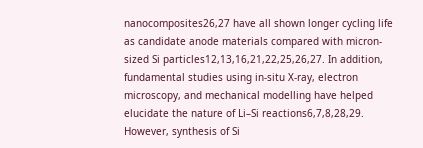nanocomposites26,27 have all shown longer cycling life as candidate anode materials compared with micron-sized Si particles12,13,16,21,22,25,26,27. In addition, fundamental studies using in-situ X-ray, electron microscopy, and mechanical modelling have helped elucidate the nature of Li–Si reactions6,7,8,28,29. However, synthesis of Si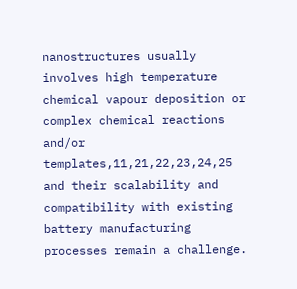nanostructures usually involves high temperature chemical vapour deposition or complex chemical reactions and/or templates,11,21,22,23,24,25 and their scalability and compatibility with existing battery manufacturing processes remain a challenge.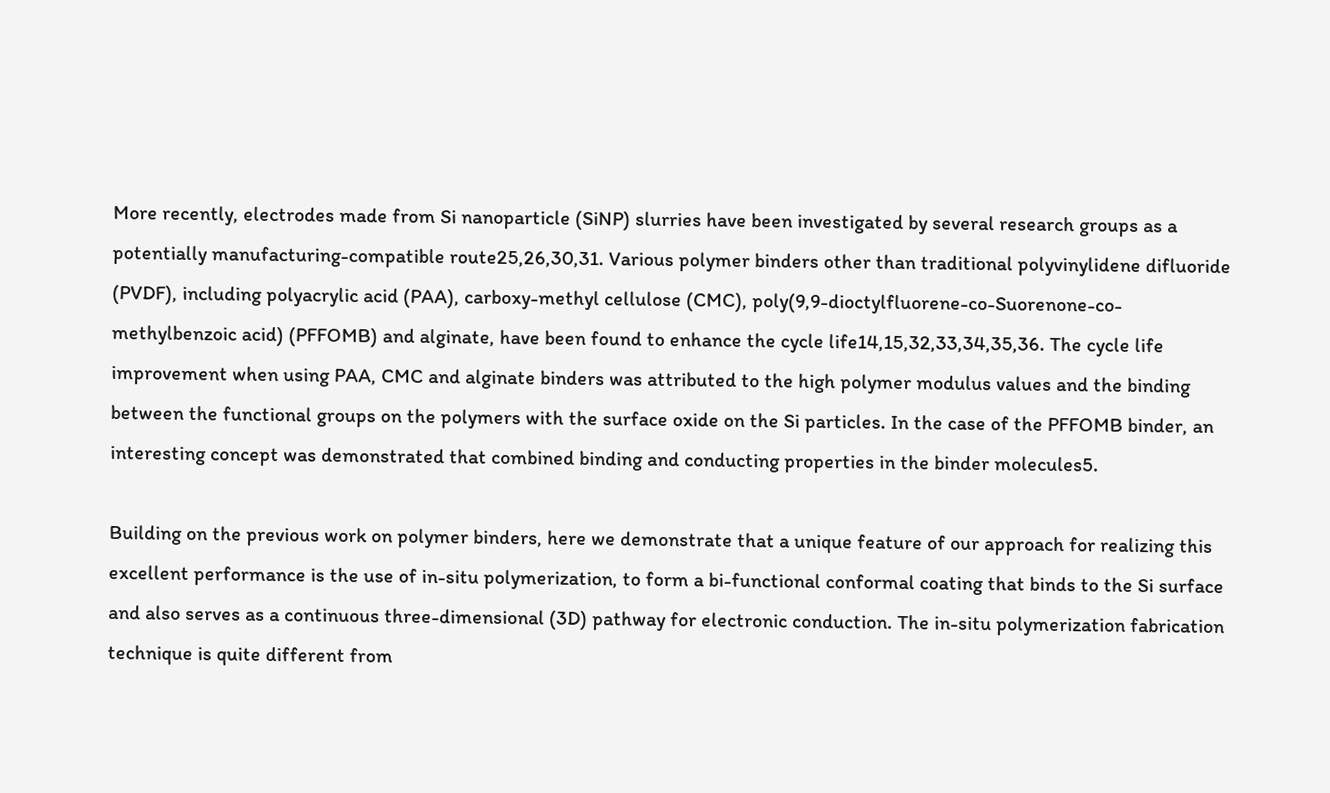More recently, electrodes made from Si nanoparticle (SiNP) slurries have been investigated by several research groups as a potentially manufacturing-compatible route25,26,30,31. Various polymer binders other than traditional polyvinylidene difluoride (PVDF), including polyacrylic acid (PAA), carboxy-methyl cellulose (CMC), poly(9,9-dioctylfluorene-co-Suorenone-co-methylbenzoic acid) (PFFOMB) and alginate, have been found to enhance the cycle life14,15,32,33,34,35,36. The cycle life improvement when using PAA, CMC and alginate binders was attributed to the high polymer modulus values and the binding between the functional groups on the polymers with the surface oxide on the Si particles. In the case of the PFFOMB binder, an interesting concept was demonstrated that combined binding and conducting properties in the binder molecules5.

Building on the previous work on polymer binders, here we demonstrate that a unique feature of our approach for realizing this excellent performance is the use of in-situ polymerization, to form a bi-functional conformal coating that binds to the Si surface and also serves as a continuous three-dimensional (3D) pathway for electronic conduction. The in-situ polymerization fabrication technique is quite different from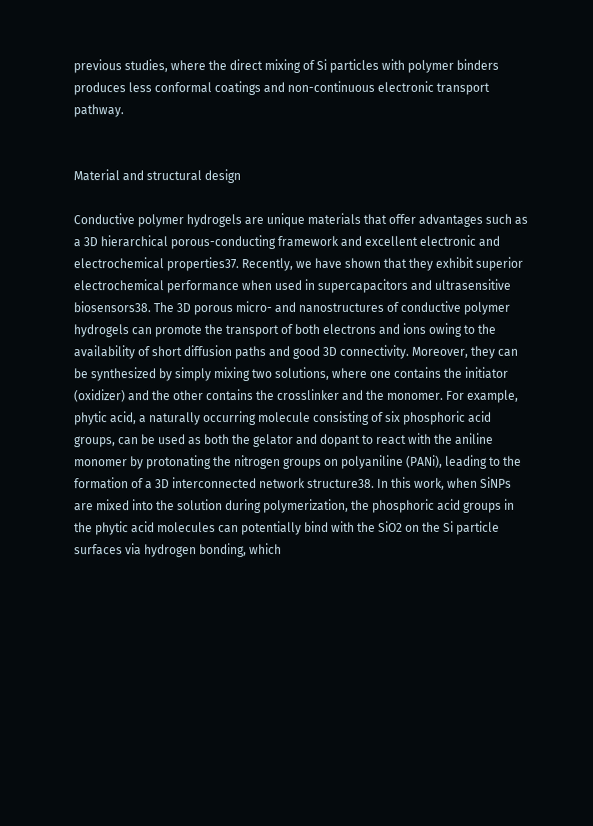previous studies, where the direct mixing of Si particles with polymer binders produces less conformal coatings and non-continuous electronic transport pathway.


Material and structural design

Conductive polymer hydrogels are unique materials that offer advantages such as a 3D hierarchical porous-conducting framework and excellent electronic and electrochemical properties37. Recently, we have shown that they exhibit superior electrochemical performance when used in supercapacitors and ultrasensitive biosensors38. The 3D porous micro- and nanostructures of conductive polymer hydrogels can promote the transport of both electrons and ions owing to the availability of short diffusion paths and good 3D connectivity. Moreover, they can be synthesized by simply mixing two solutions, where one contains the initiator (oxidizer) and the other contains the crosslinker and the monomer. For example, phytic acid, a naturally occurring molecule consisting of six phosphoric acid groups, can be used as both the gelator and dopant to react with the aniline monomer by protonating the nitrogen groups on polyaniline (PANi), leading to the formation of a 3D interconnected network structure38. In this work, when SiNPs are mixed into the solution during polymerization, the phosphoric acid groups in the phytic acid molecules can potentially bind with the SiO2 on the Si particle surfaces via hydrogen bonding, which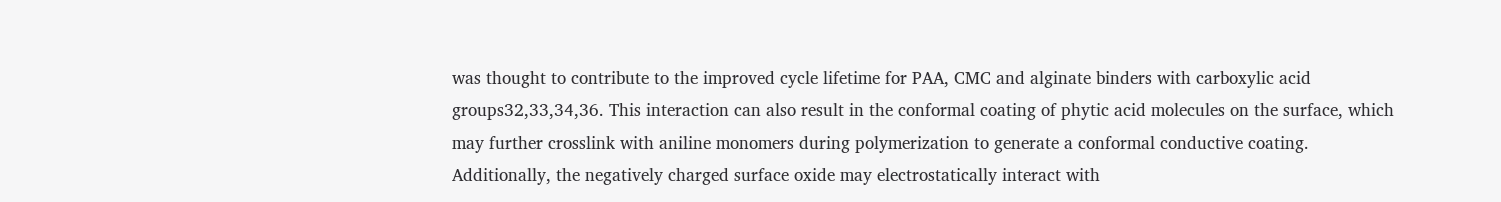was thought to contribute to the improved cycle lifetime for PAA, CMC and alginate binders with carboxylic acid groups32,33,34,36. This interaction can also result in the conformal coating of phytic acid molecules on the surface, which may further crosslink with aniline monomers during polymerization to generate a conformal conductive coating. Additionally, the negatively charged surface oxide may electrostatically interact with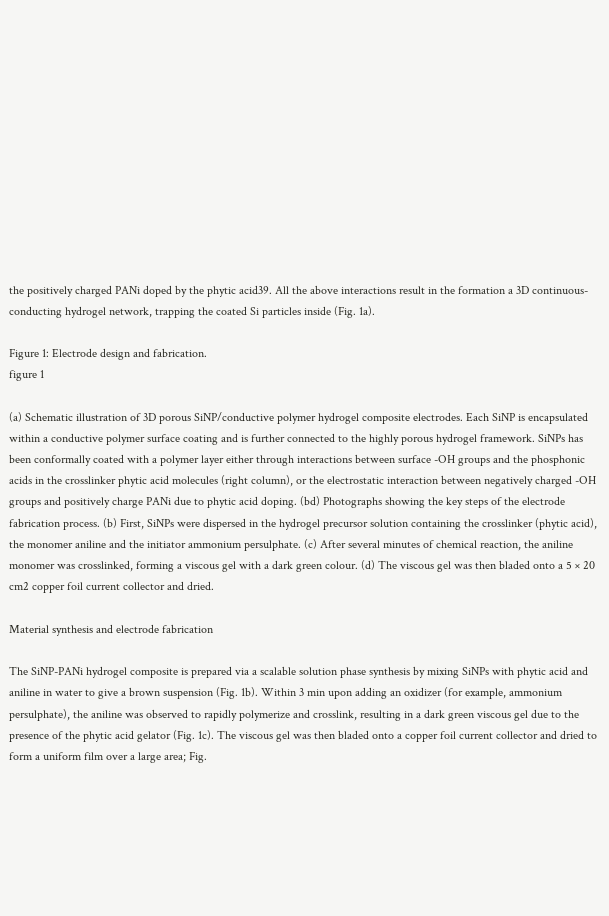the positively charged PANi doped by the phytic acid39. All the above interactions result in the formation a 3D continuous-conducting hydrogel network, trapping the coated Si particles inside (Fig. 1a).

Figure 1: Electrode design and fabrication.
figure 1

(a) Schematic illustration of 3D porous SiNP/conductive polymer hydrogel composite electrodes. Each SiNP is encapsulated within a conductive polymer surface coating and is further connected to the highly porous hydrogel framework. SiNPs has been conformally coated with a polymer layer either through interactions between surface -OH groups and the phosphonic acids in the crosslinker phytic acid molecules (right column), or the electrostatic interaction between negatively charged -OH groups and positively charge PANi due to phytic acid doping. (bd) Photographs showing the key steps of the electrode fabrication process. (b) First, SiNPs were dispersed in the hydrogel precursor solution containing the crosslinker (phytic acid), the monomer aniline and the initiator ammonium persulphate. (c) After several minutes of chemical reaction, the aniline monomer was crosslinked, forming a viscous gel with a dark green colour. (d) The viscous gel was then bladed onto a 5 × 20 cm2 copper foil current collector and dried.

Material synthesis and electrode fabrication

The SiNP-PANi hydrogel composite is prepared via a scalable solution phase synthesis by mixing SiNPs with phytic acid and aniline in water to give a brown suspension (Fig. 1b). Within 3 min upon adding an oxidizer (for example, ammonium persulphate), the aniline was observed to rapidly polymerize and crosslink, resulting in a dark green viscous gel due to the presence of the phytic acid gelator (Fig. 1c). The viscous gel was then bladed onto a copper foil current collector and dried to form a uniform film over a large area; Fig.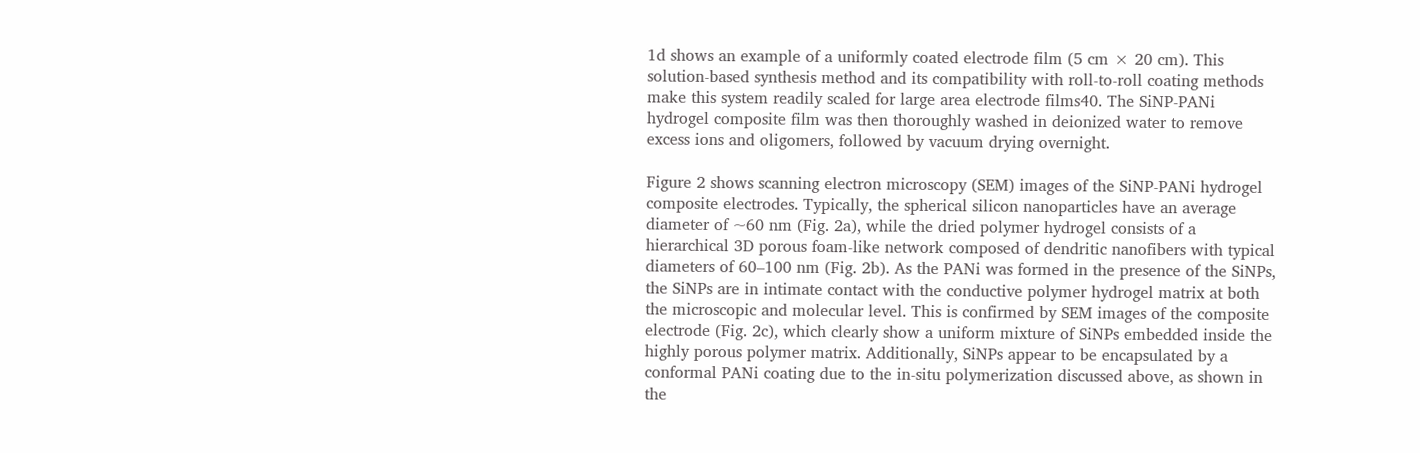1d shows an example of a uniformly coated electrode film (5 cm × 20 cm). This solution-based synthesis method and its compatibility with roll-to-roll coating methods make this system readily scaled for large area electrode films40. The SiNP-PANi hydrogel composite film was then thoroughly washed in deionized water to remove excess ions and oligomers, followed by vacuum drying overnight.

Figure 2 shows scanning electron microscopy (SEM) images of the SiNP-PANi hydrogel composite electrodes. Typically, the spherical silicon nanoparticles have an average diameter of ~60 nm (Fig. 2a), while the dried polymer hydrogel consists of a hierarchical 3D porous foam-like network composed of dendritic nanofibers with typical diameters of 60–100 nm (Fig. 2b). As the PANi was formed in the presence of the SiNPs, the SiNPs are in intimate contact with the conductive polymer hydrogel matrix at both the microscopic and molecular level. This is confirmed by SEM images of the composite electrode (Fig. 2c), which clearly show a uniform mixture of SiNPs embedded inside the highly porous polymer matrix. Additionally, SiNPs appear to be encapsulated by a conformal PANi coating due to the in-situ polymerization discussed above, as shown in the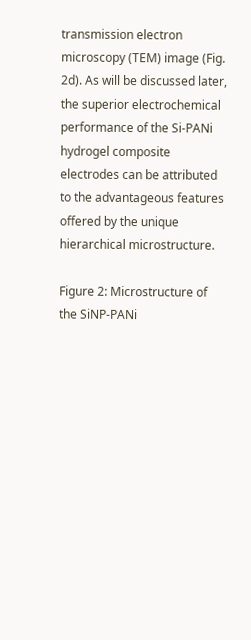transmission electron microscopy (TEM) image (Fig. 2d). As will be discussed later, the superior electrochemical performance of the Si-PANi hydrogel composite electrodes can be attributed to the advantageous features offered by the unique hierarchical microstructure.

Figure 2: Microstructure of the SiNP-PANi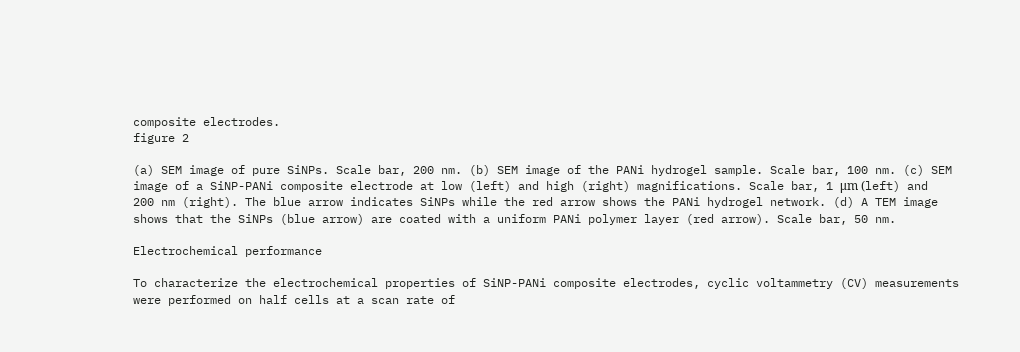composite electrodes.
figure 2

(a) SEM image of pure SiNPs. Scale bar, 200 nm. (b) SEM image of the PANi hydrogel sample. Scale bar, 100 nm. (c) SEM image of a SiNP-PANi composite electrode at low (left) and high (right) magnifications. Scale bar, 1 μm (left) and 200 nm (right). The blue arrow indicates SiNPs while the red arrow shows the PANi hydrogel network. (d) A TEM image shows that the SiNPs (blue arrow) are coated with a uniform PANi polymer layer (red arrow). Scale bar, 50 nm.

Electrochemical performance

To characterize the electrochemical properties of SiNP-PANi composite electrodes, cyclic voltammetry (CV) measurements were performed on half cells at a scan rate of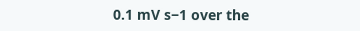0.1 mV s−1 over the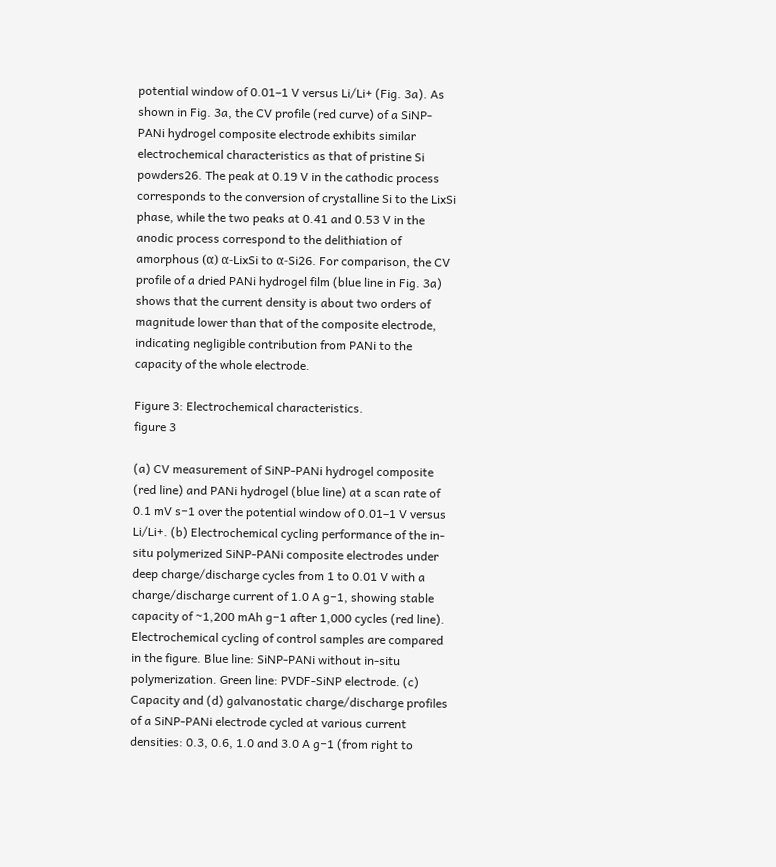potential window of 0.01–1 V versus Li/Li+ (Fig. 3a). As shown in Fig. 3a, the CV profile (red curve) of a SiNP-PANi hydrogel composite electrode exhibits similar electrochemical characteristics as that of pristine Si powders26. The peak at 0.19 V in the cathodic process corresponds to the conversion of crystalline Si to the LixSi phase, while the two peaks at 0.41 and 0.53 V in the anodic process correspond to the delithiation of amorphous (α) α-LixSi to α-Si26. For comparison, the CV profile of a dried PANi hydrogel film (blue line in Fig. 3a) shows that the current density is about two orders of magnitude lower than that of the composite electrode, indicating negligible contribution from PANi to the capacity of the whole electrode.

Figure 3: Electrochemical characteristics.
figure 3

(a) CV measurement of SiNP-PANi hydrogel composite (red line) and PANi hydrogel (blue line) at a scan rate of 0.1 mV s−1 over the potential window of 0.01–1 V versus Li/Li+. (b) Electrochemical cycling performance of the in-situ polymerized SiNP-PANi composite electrodes under deep charge/discharge cycles from 1 to 0.01 V with a charge/discharge current of 1.0 A g−1, showing stable capacity of ~1,200 mAh g−1 after 1,000 cycles (red line). Electrochemical cycling of control samples are compared in the figure. Blue line: SiNP-PANi without in-situ polymerization. Green line: PVDF-SiNP electrode. (c) Capacity and (d) galvanostatic charge/discharge profiles of a SiNP-PANi electrode cycled at various current densities: 0.3, 0.6, 1.0 and 3.0 A g−1 (from right to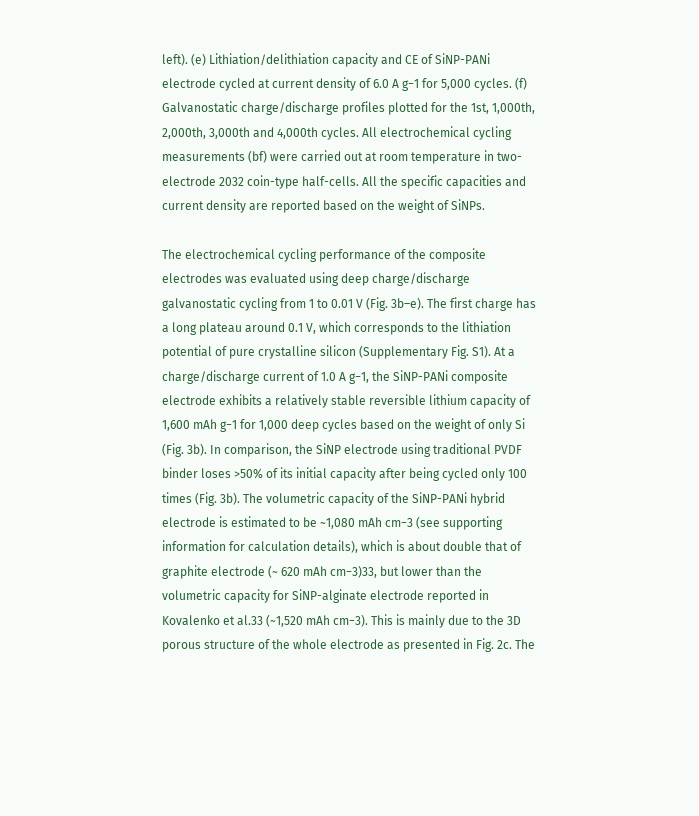left). (e) Lithiation/delithiation capacity and CE of SiNP-PANi electrode cycled at current density of 6.0 A g−1 for 5,000 cycles. (f) Galvanostatic charge/discharge profiles plotted for the 1st, 1,000th, 2,000th, 3,000th and 4,000th cycles. All electrochemical cycling measurements (bf) were carried out at room temperature in two-electrode 2032 coin-type half-cells. All the specific capacities and current density are reported based on the weight of SiNPs.

The electrochemical cycling performance of the composite electrodes was evaluated using deep charge/discharge galvanostatic cycling from 1 to 0.01 V (Fig. 3b–e). The first charge has a long plateau around 0.1 V, which corresponds to the lithiation potential of pure crystalline silicon (Supplementary Fig. S1). At a charge/discharge current of 1.0 A g−1, the SiNP-PANi composite electrode exhibits a relatively stable reversible lithium capacity of 1,600 mAh g−1 for 1,000 deep cycles based on the weight of only Si (Fig. 3b). In comparison, the SiNP electrode using traditional PVDF binder loses >50% of its initial capacity after being cycled only 100 times (Fig. 3b). The volumetric capacity of the SiNP-PANi hybrid electrode is estimated to be ~1,080 mAh cm−3 (see supporting information for calculation details), which is about double that of graphite electrode (~ 620 mAh cm−3)33, but lower than the volumetric capacity for SiNP-alginate electrode reported in Kovalenko et al.33 (~1,520 mAh cm−3). This is mainly due to the 3D porous structure of the whole electrode as presented in Fig. 2c. The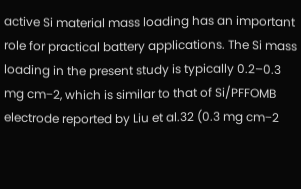active Si material mass loading has an important role for practical battery applications. The Si mass loading in the present study is typically 0.2–0.3 mg cm−2, which is similar to that of Si/PFFOMB electrode reported by Liu et al.32 (0.3 mg cm−2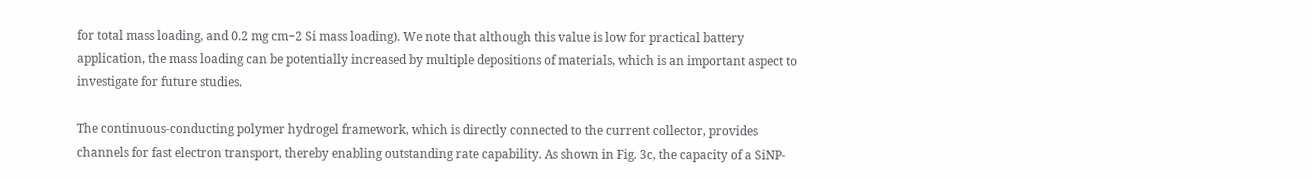for total mass loading, and 0.2 mg cm−2 Si mass loading). We note that although this value is low for practical battery application, the mass loading can be potentially increased by multiple depositions of materials, which is an important aspect to investigate for future studies.

The continuous-conducting polymer hydrogel framework, which is directly connected to the current collector, provides channels for fast electron transport, thereby enabling outstanding rate capability. As shown in Fig. 3c, the capacity of a SiNP-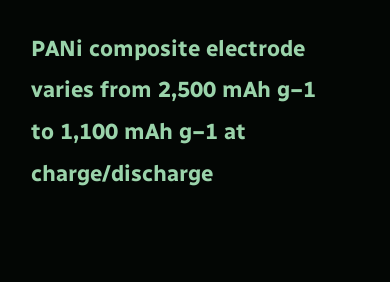PANi composite electrode varies from 2,500 mAh g−1 to 1,100 mAh g−1 at charge/discharge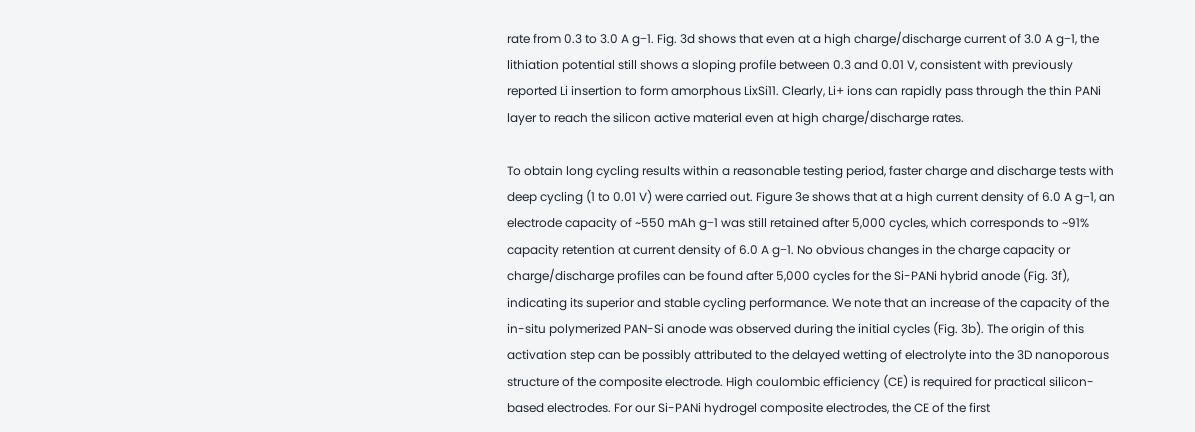rate from 0.3 to 3.0 A g−1. Fig. 3d shows that even at a high charge/discharge current of 3.0 A g−1, the lithiation potential still shows a sloping profile between 0.3 and 0.01 V, consistent with previously reported Li insertion to form amorphous LixSi11. Clearly, Li+ ions can rapidly pass through the thin PANi layer to reach the silicon active material even at high charge/discharge rates.

To obtain long cycling results within a reasonable testing period, faster charge and discharge tests with deep cycling (1 to 0.01 V) were carried out. Figure 3e shows that at a high current density of 6.0 A g−1, an electrode capacity of ~550 mAh g−1 was still retained after 5,000 cycles, which corresponds to ~91% capacity retention at current density of 6.0 A g−1. No obvious changes in the charge capacity or charge/discharge profiles can be found after 5,000 cycles for the Si-PANi hybrid anode (Fig. 3f), indicating its superior and stable cycling performance. We note that an increase of the capacity of the in-situ polymerized PAN-Si anode was observed during the initial cycles (Fig. 3b). The origin of this activation step can be possibly attributed to the delayed wetting of electrolyte into the 3D nanoporous structure of the composite electrode. High coulombic efficiency (CE) is required for practical silicon-based electrodes. For our Si-PANi hydrogel composite electrodes, the CE of the first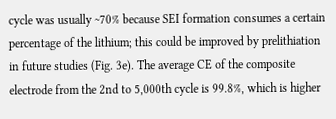cycle was usually ~70% because SEI formation consumes a certain percentage of the lithium; this could be improved by prelithiation in future studies (Fig. 3e). The average CE of the composite electrode from the 2nd to 5,000th cycle is 99.8%, which is higher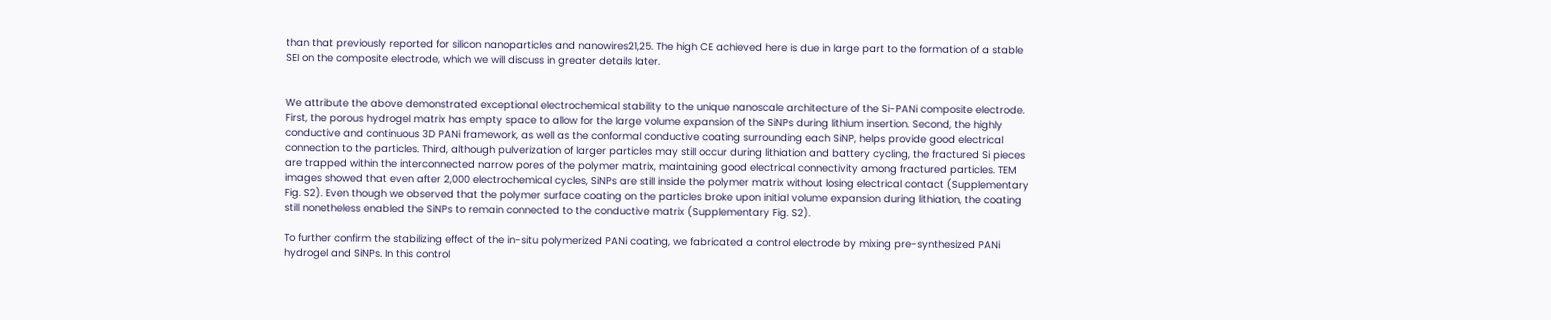than that previously reported for silicon nanoparticles and nanowires21,25. The high CE achieved here is due in large part to the formation of a stable SEI on the composite electrode, which we will discuss in greater details later.


We attribute the above demonstrated exceptional electrochemical stability to the unique nanoscale architecture of the Si-PANi composite electrode. First, the porous hydrogel matrix has empty space to allow for the large volume expansion of the SiNPs during lithium insertion. Second, the highly conductive and continuous 3D PANi framework, as well as the conformal conductive coating surrounding each SiNP, helps provide good electrical connection to the particles. Third, although pulverization of larger particles may still occur during lithiation and battery cycling, the fractured Si pieces are trapped within the interconnected narrow pores of the polymer matrix, maintaining good electrical connectivity among fractured particles. TEM images showed that even after 2,000 electrochemical cycles, SiNPs are still inside the polymer matrix without losing electrical contact (Supplementary Fig. S2). Even though we observed that the polymer surface coating on the particles broke upon initial volume expansion during lithiation, the coating still nonetheless enabled the SiNPs to remain connected to the conductive matrix (Supplementary Fig. S2).

To further confirm the stabilizing effect of the in-situ polymerized PANi coating, we fabricated a control electrode by mixing pre-synthesized PANi hydrogel and SiNPs. In this control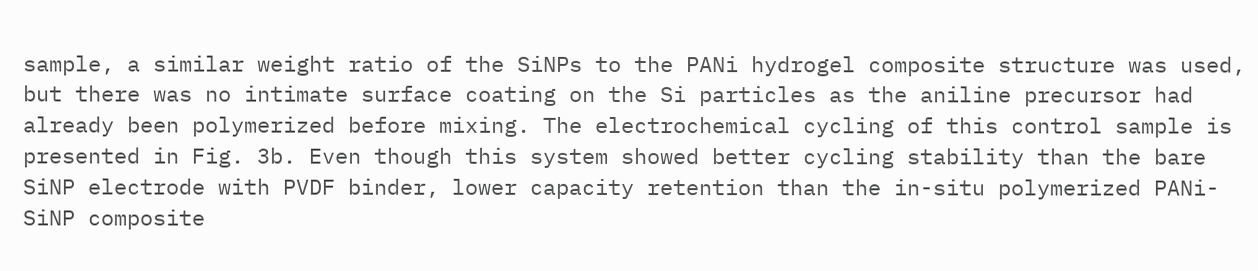sample, a similar weight ratio of the SiNPs to the PANi hydrogel composite structure was used, but there was no intimate surface coating on the Si particles as the aniline precursor had already been polymerized before mixing. The electrochemical cycling of this control sample is presented in Fig. 3b. Even though this system showed better cycling stability than the bare SiNP electrode with PVDF binder, lower capacity retention than the in-situ polymerized PANi-SiNP composite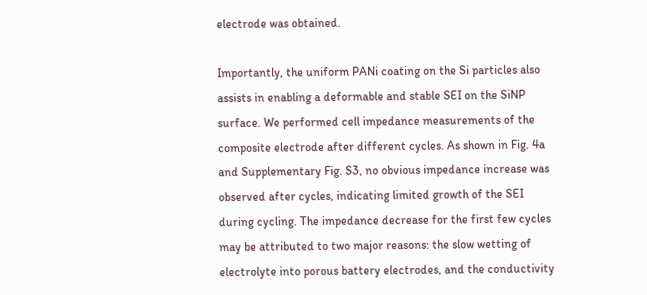electrode was obtained.

Importantly, the uniform PANi coating on the Si particles also assists in enabling a deformable and stable SEI on the SiNP surface. We performed cell impedance measurements of the composite electrode after different cycles. As shown in Fig. 4a and Supplementary Fig. S3, no obvious impedance increase was observed after cycles, indicating limited growth of the SEI during cycling. The impedance decrease for the first few cycles may be attributed to two major reasons: the slow wetting of electrolyte into porous battery electrodes, and the conductivity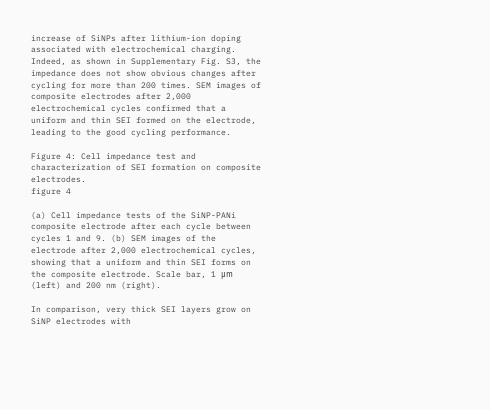increase of SiNPs after lithium-ion doping associated with electrochemical charging. Indeed, as shown in Supplementary Fig. S3, the impedance does not show obvious changes after cycling for more than 200 times. SEM images of composite electrodes after 2,000 electrochemical cycles confirmed that a uniform and thin SEI formed on the electrode, leading to the good cycling performance.

Figure 4: Cell impedance test and characterization of SEI formation on composite electrodes.
figure 4

(a) Cell impedance tests of the SiNP-PANi composite electrode after each cycle between cycles 1 and 9. (b) SEM images of the electrode after 2,000 electrochemical cycles, showing that a uniform and thin SEI forms on the composite electrode. Scale bar, 1 μm (left) and 200 nm (right).

In comparison, very thick SEI layers grow on SiNP electrodes with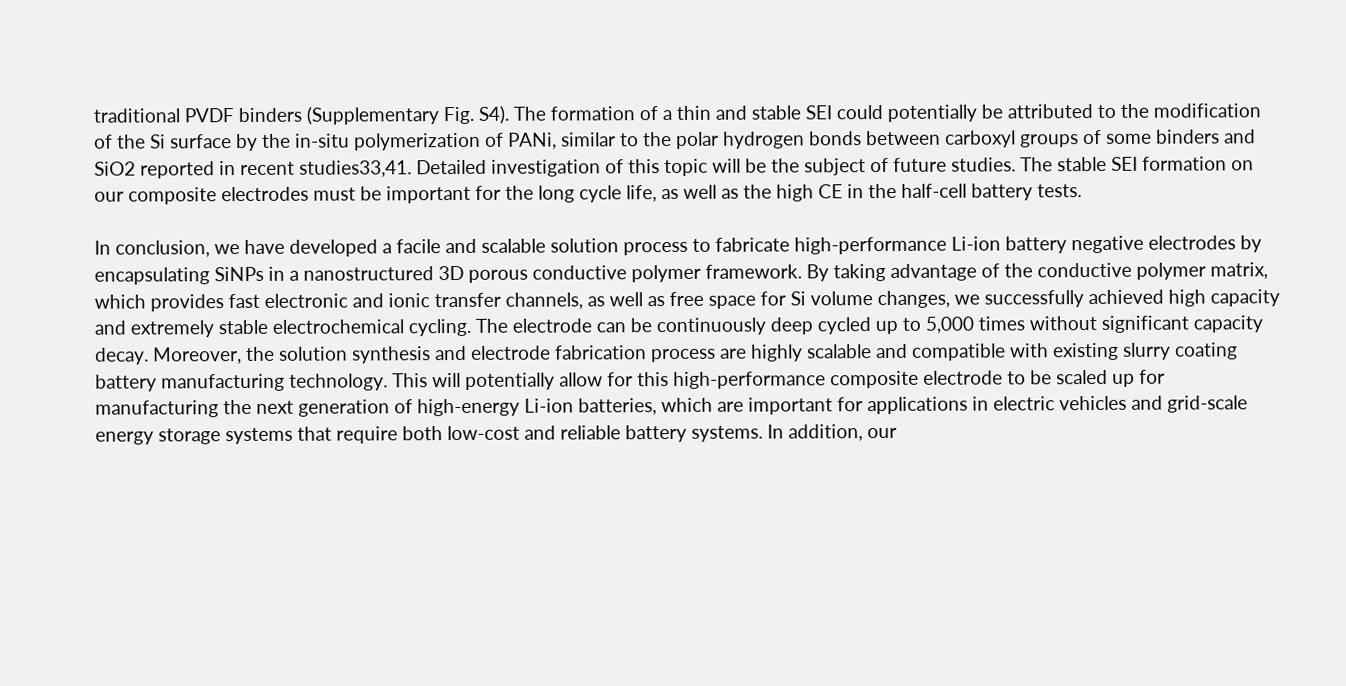traditional PVDF binders (Supplementary Fig. S4). The formation of a thin and stable SEI could potentially be attributed to the modification of the Si surface by the in-situ polymerization of PANi, similar to the polar hydrogen bonds between carboxyl groups of some binders and SiO2 reported in recent studies33,41. Detailed investigation of this topic will be the subject of future studies. The stable SEI formation on our composite electrodes must be important for the long cycle life, as well as the high CE in the half-cell battery tests.

In conclusion, we have developed a facile and scalable solution process to fabricate high-performance Li-ion battery negative electrodes by encapsulating SiNPs in a nanostructured 3D porous conductive polymer framework. By taking advantage of the conductive polymer matrix, which provides fast electronic and ionic transfer channels, as well as free space for Si volume changes, we successfully achieved high capacity and extremely stable electrochemical cycling. The electrode can be continuously deep cycled up to 5,000 times without significant capacity decay. Moreover, the solution synthesis and electrode fabrication process are highly scalable and compatible with existing slurry coating battery manufacturing technology. This will potentially allow for this high-performance composite electrode to be scaled up for manufacturing the next generation of high-energy Li-ion batteries, which are important for applications in electric vehicles and grid-scale energy storage systems that require both low-cost and reliable battery systems. In addition, our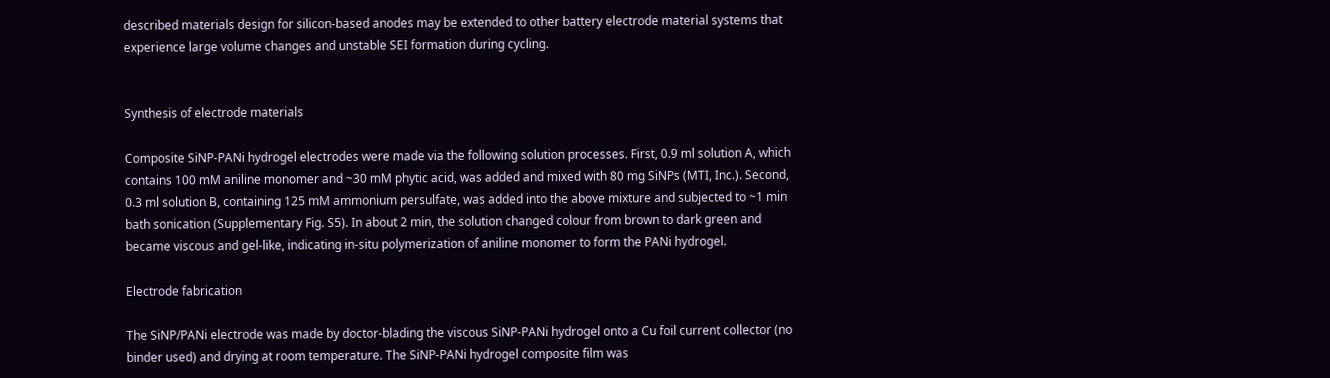described materials design for silicon-based anodes may be extended to other battery electrode material systems that experience large volume changes and unstable SEI formation during cycling.


Synthesis of electrode materials

Composite SiNP-PANi hydrogel electrodes were made via the following solution processes. First, 0.9 ml solution A, which contains 100 mM aniline monomer and ~30 mM phytic acid, was added and mixed with 80 mg SiNPs (MTI, Inc.). Second, 0.3 ml solution B, containing 125 mM ammonium persulfate, was added into the above mixture and subjected to ~1 min bath sonication (Supplementary Fig. S5). In about 2 min, the solution changed colour from brown to dark green and became viscous and gel-like, indicating in-situ polymerization of aniline monomer to form the PANi hydrogel.

Electrode fabrication

The SiNP/PANi electrode was made by doctor-blading the viscous SiNP-PANi hydrogel onto a Cu foil current collector (no binder used) and drying at room temperature. The SiNP-PANi hydrogel composite film was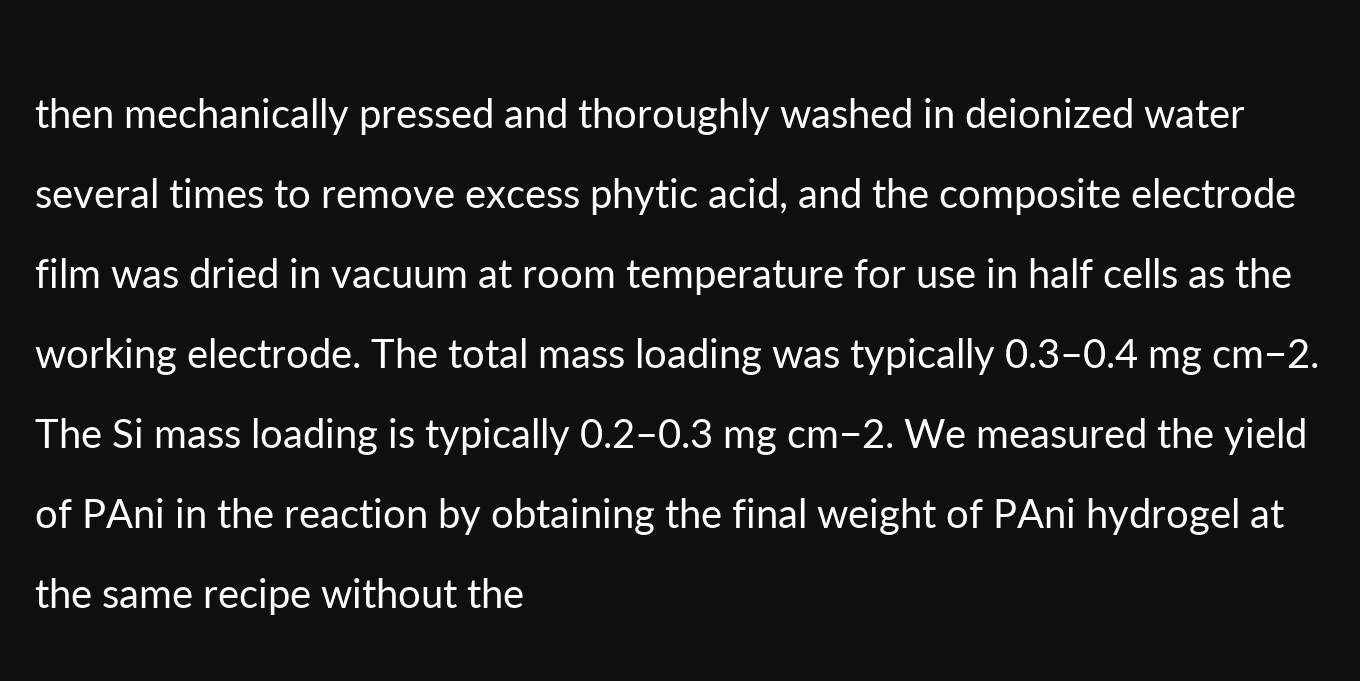then mechanically pressed and thoroughly washed in deionized water several times to remove excess phytic acid, and the composite electrode film was dried in vacuum at room temperature for use in half cells as the working electrode. The total mass loading was typically 0.3–0.4 mg cm−2. The Si mass loading is typically 0.2–0.3 mg cm−2. We measured the yield of PAni in the reaction by obtaining the final weight of PAni hydrogel at the same recipe without the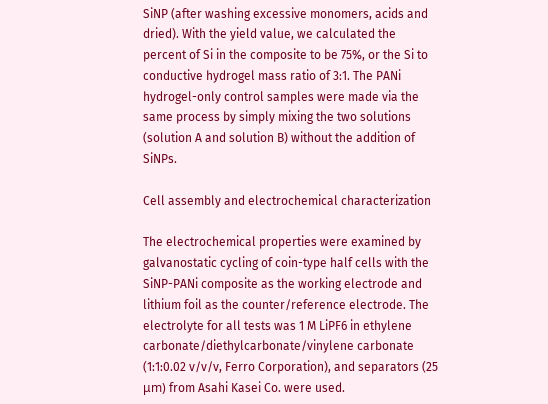SiNP (after washing excessive monomers, acids and dried). With the yield value, we calculated the percent of Si in the composite to be 75%, or the Si to conductive hydrogel mass ratio of 3:1. The PANi hydrogel-only control samples were made via the same process by simply mixing the two solutions (solution A and solution B) without the addition of SiNPs.

Cell assembly and electrochemical characterization

The electrochemical properties were examined by galvanostatic cycling of coin-type half cells with the SiNP-PANi composite as the working electrode and lithium foil as the counter/reference electrode. The electrolyte for all tests was 1 M LiPF6 in ethylene carbonate/diethylcarbonate/vinylene carbonate (1:1:0.02 v/v/v, Ferro Corporation), and separators (25 μm) from Asahi Kasei Co. were used.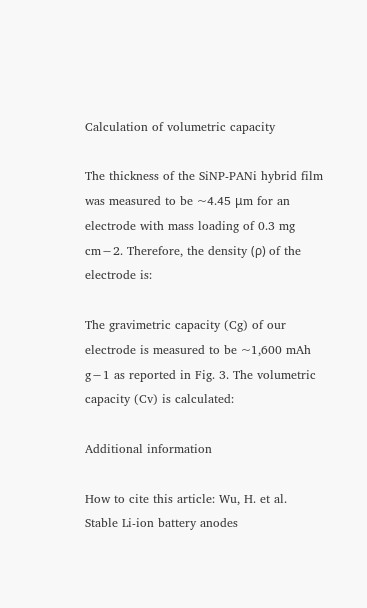Calculation of volumetric capacity

The thickness of the SiNP-PANi hybrid film was measured to be ~4.45 μm for an electrode with mass loading of 0.3 mg cm−2. Therefore, the density (ρ) of the electrode is:

The gravimetric capacity (Cg) of our electrode is measured to be ~1,600 mAh g−1 as reported in Fig. 3. The volumetric capacity (Cv) is calculated:

Additional information

How to cite this article: Wu, H. et al. Stable Li-ion battery anodes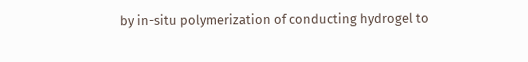by in-situ polymerization of conducting hydrogel to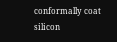conformally coat silicon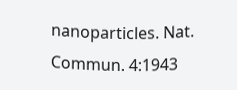nanoparticles. Nat. Commun. 4:1943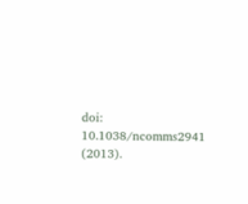doi: 10.1038/ncomms2941 (2013).